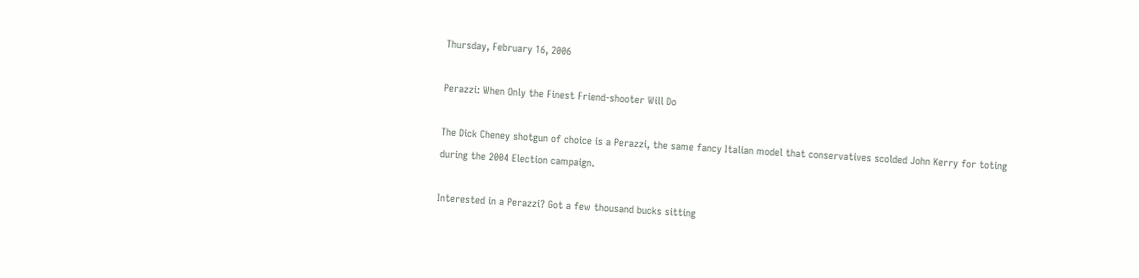Thursday, February 16, 2006

Perazzi: When Only the Finest Friend-shooter Will Do

The Dick Cheney shotgun of choice is a Perazzi, the same fancy Italian model that conservatives scolded John Kerry for toting during the 2004 Election campaign.

Interested in a Perazzi? Got a few thousand bucks sitting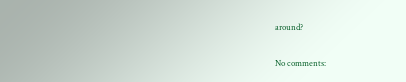around?

No comments: